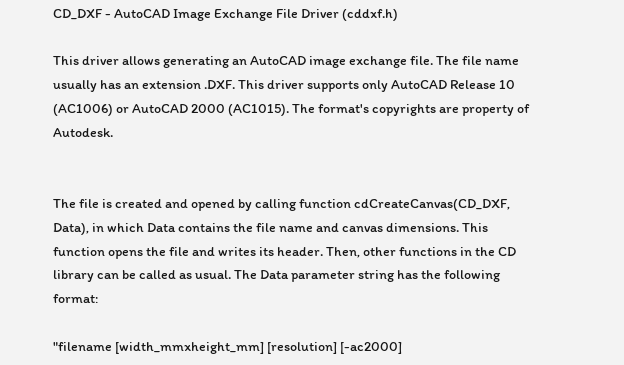CD_DXF - AutoCAD Image Exchange File Driver (cddxf.h)

This driver allows generating an AutoCAD image exchange file. The file name usually has an extension .DXF. This driver supports only AutoCAD Release 10 (AC1006) or AutoCAD 2000 (AC1015). The format's copyrights are property of Autodesk.


The file is created and opened by calling function cdCreateCanvas(CD_DXF, Data), in which Data contains the file name and canvas dimensions. This function opens the file and writes its header. Then, other functions in the CD library can be called as usual. The Data parameter string has the following format:

"filename [width_mmxheight_mm] [resolution] [-ac2000]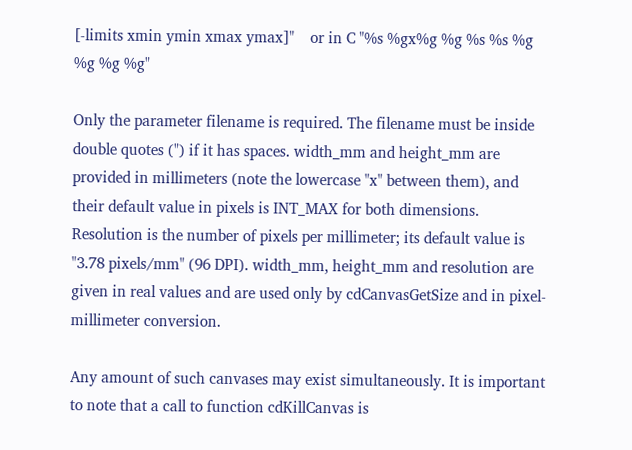[-limits xmin ymin xmax ymax]"    or in C "%s %gx%g %g %s %s %g %g %g %g"

Only the parameter filename is required. The filename must be inside double quotes (") if it has spaces. width_mm and height_mm are provided in millimeters (note the lowercase "x" between them), and their default value in pixels is INT_MAX for both dimensions. Resolution is the number of pixels per millimeter; its default value is "3.78 pixels/mm" (96 DPI). width_mm, height_mm and resolution are given in real values and are used only by cdCanvasGetSize and in pixel-millimeter conversion.

Any amount of such canvases may exist simultaneously. It is important to note that a call to function cdKillCanvas is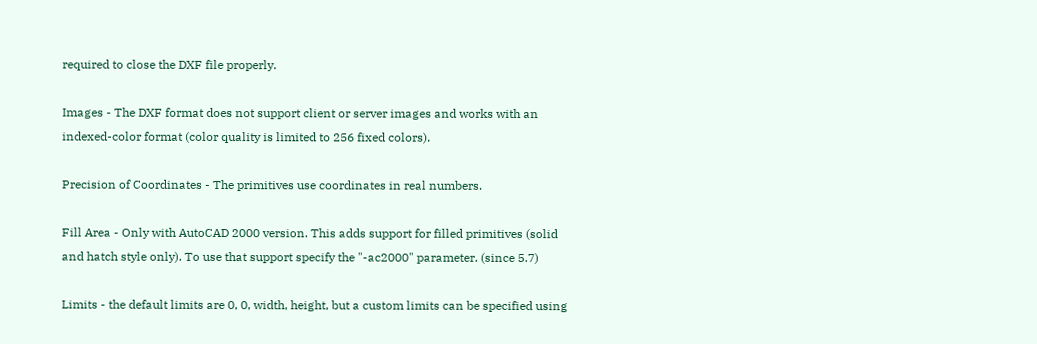required to close the DXF file properly.

Images - The DXF format does not support client or server images and works with an indexed-color format (color quality is limited to 256 fixed colors).

Precision of Coordinates - The primitives use coordinates in real numbers.

Fill Area - Only with AutoCAD 2000 version. This adds support for filled primitives (solid and hatch style only). To use that support specify the "-ac2000" parameter. (since 5.7)

Limits - the default limits are 0, 0, width, height, but a custom limits can be specified using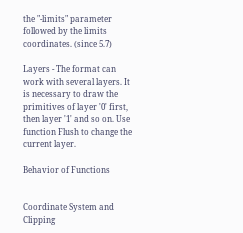the "-limits" parameter followed by the limits coordinates. (since 5.7)

Layers - The format can work with several layers. It is necessary to draw the primitives of layer '0' first, then layer '1' and so on. Use function Flush to change the current layer.

Behavior of Functions


Coordinate System and Clipping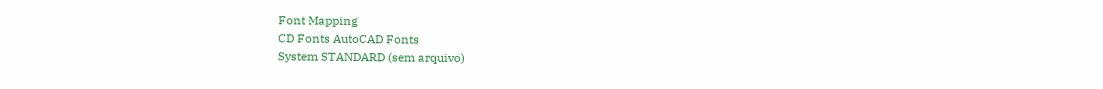Font Mapping
CD Fonts AutoCAD Fonts
System STANDARD (sem arquivo)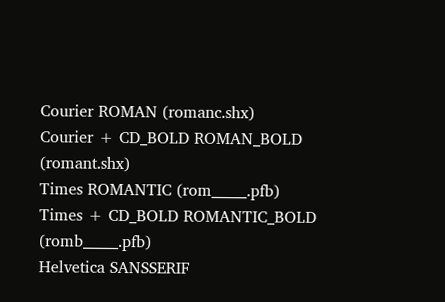Courier ROMAN (romanc.shx)
Courier + CD_BOLD ROMAN_BOLD (romant.shx)
Times ROMANTIC (rom_____.pfb)
Times + CD_BOLD ROMANTIC_BOLD (romb_____.pfb)
Helvetica SANSSERIF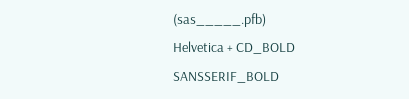(sas_____.pfb)
Helvetica + CD_BOLD SANSSERIF_BOLD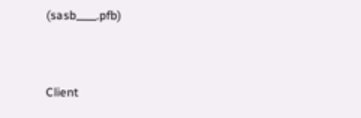(sasb____.pfb)


Client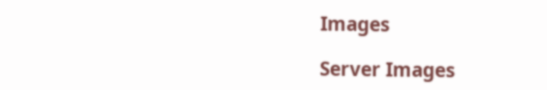Images

Server Images